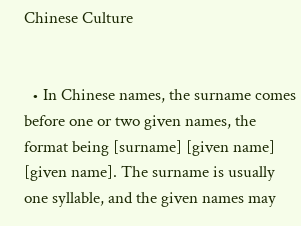Chinese Culture


  • In Chinese names, the surname comes before one or two given names, the format being [surname] [given name] [given name]. The surname is usually one syllable, and the given names may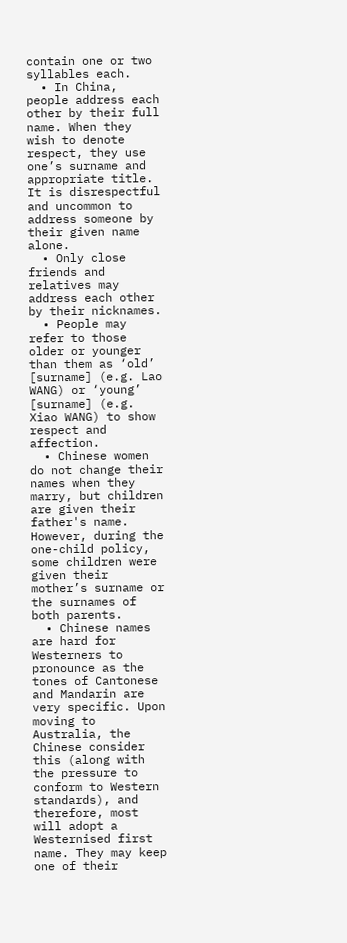contain one or two syllables each.
  • In China, people address each other by their full name. When they wish to denote respect, they use one’s surname and appropriate title. It is disrespectful and uncommon to address someone by their given name alone.
  • Only close friends and relatives may address each other by their nicknames.
  • People may refer to those older or younger than them as ‘old’ [surname] (e.g. Lao WANG) or ‘young’ [surname] (e.g. Xiao WANG) to show respect and affection.
  • Chinese women do not change their names when they marry, but children are given their father's name. However, during the one-child policy, some children were given their mother’s surname or the surnames of both parents.
  • Chinese names are hard for Westerners to pronounce as the tones of Cantonese and Mandarin are very specific. Upon moving to Australia, the Chinese consider this (along with the pressure to conform to Western standards), and therefore, most will adopt a Westernised first name. They may keep one of their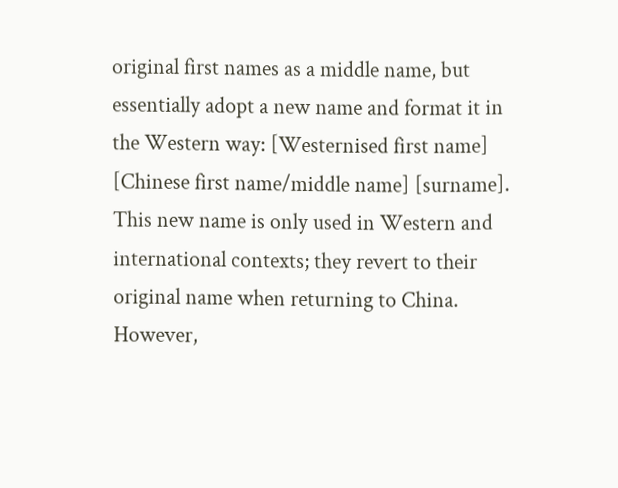original first names as a middle name, but essentially adopt a new name and format it in the Western way: [Westernised first name] [Chinese first name/middle name] [surname]. This new name is only used in Western and international contexts; they revert to their original name when returning to China. However,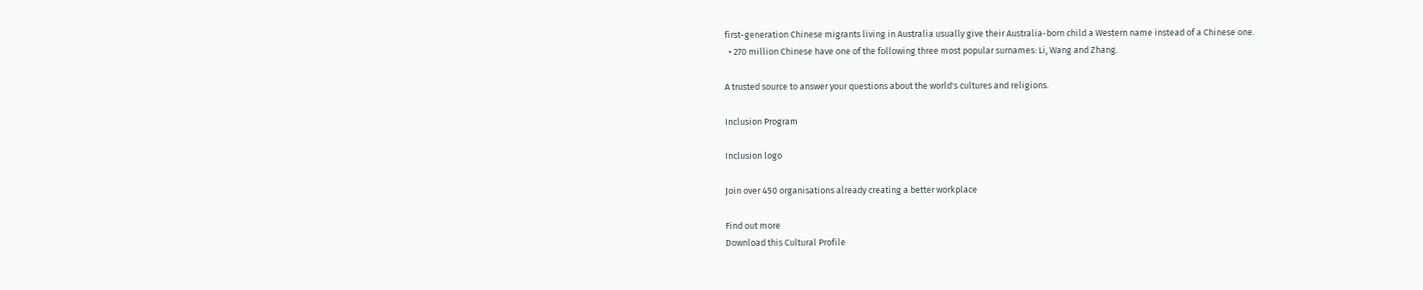first-generation Chinese migrants living in Australia usually give their Australia-born child a Western name instead of a Chinese one.
  • 270 million Chinese have one of the following three most popular surnames: Li, Wang and Zhang.

A trusted source to answer your questions about the world's cultures and religions.

Inclusion Program

Inclusion logo

Join over 450 organisations already creating a better workplace

Find out more
Download this Cultural Profile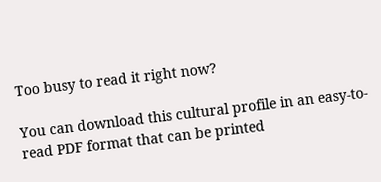Too busy to read it right now?

You can download this cultural profile in an easy-to-read PDF format that can be printed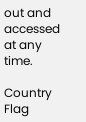out and accessed at any time.

Country Flag